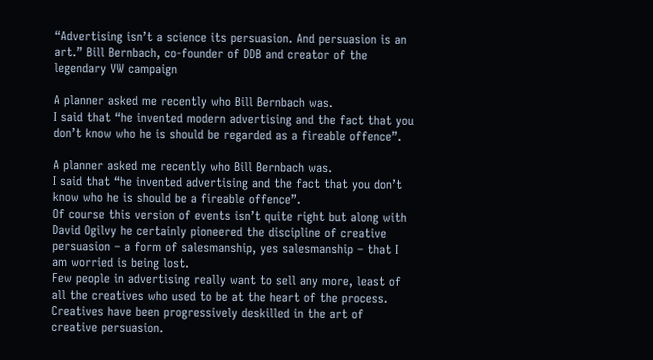“Advertising isn’t a science its persuasion. And persuasion is an art.” Bill Bernbach, co-founder of DDB and creator of the legendary VW campaign

A planner asked me recently who Bill Bernbach was.
I said that “he invented modern advertising and the fact that you don’t know who he is should be regarded as a fireable offence”.

A planner asked me recently who Bill Bernbach was.
I said that “he invented advertising and the fact that you don’t know who he is should be a fireable offence”.
Of course this version of events isn’t quite right but along with David Ogilvy he certainly pioneered the discipline of creative persuasion – a form of salesmanship, yes salesmanship – that I am worried is being lost.
Few people in advertising really want to sell any more, least of all the creatives who used to be at the heart of the process.
Creatives have been progressively deskilled in the art of creative persuasion.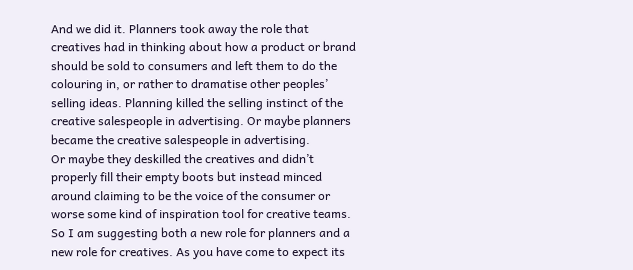And we did it. Planners took away the role that creatives had in thinking about how a product or brand should be sold to consumers and left them to do the colouring in, or rather to dramatise other peoples’ selling ideas. Planning killed the selling instinct of the creative salespeople in advertising. Or maybe planners became the creative salespeople in advertising.
Or maybe they deskilled the creatives and didn’t properly fill their empty boots but instead minced around claiming to be the voice of the consumer or worse some kind of inspiration tool for creative teams.
So I am suggesting both a new role for planners and a new role for creatives. As you have come to expect its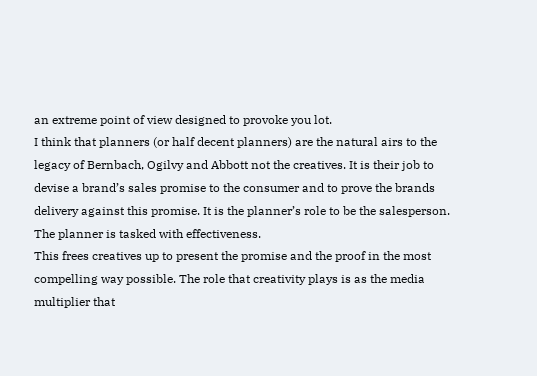an extreme point of view designed to provoke you lot.
I think that planners (or half decent planners) are the natural airs to the legacy of Bernbach, Ogilvy and Abbott not the creatives. It is their job to devise a brand’s sales promise to the consumer and to prove the brands delivery against this promise. It is the planner’s role to be the salesperson. The planner is tasked with effectiveness.
This frees creatives up to present the promise and the proof in the most compelling way possible. The role that creativity plays is as the media multiplier that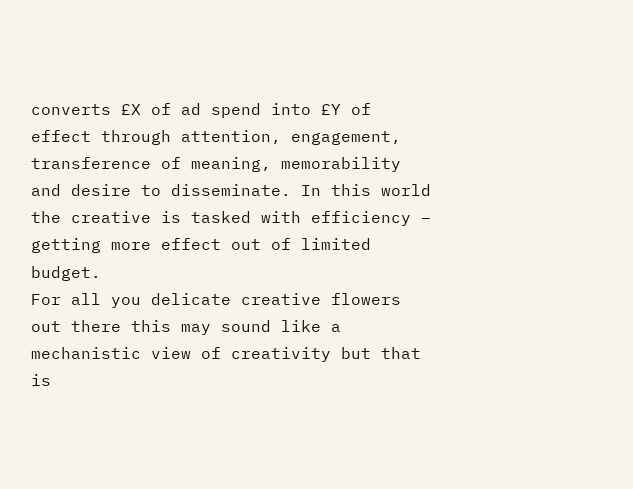converts £X of ad spend into £Y of effect through attention, engagement, transference of meaning, memorability and desire to disseminate. In this world the creative is tasked with efficiency – getting more effect out of limited budget.
For all you delicate creative flowers out there this may sound like a mechanistic view of creativity but that is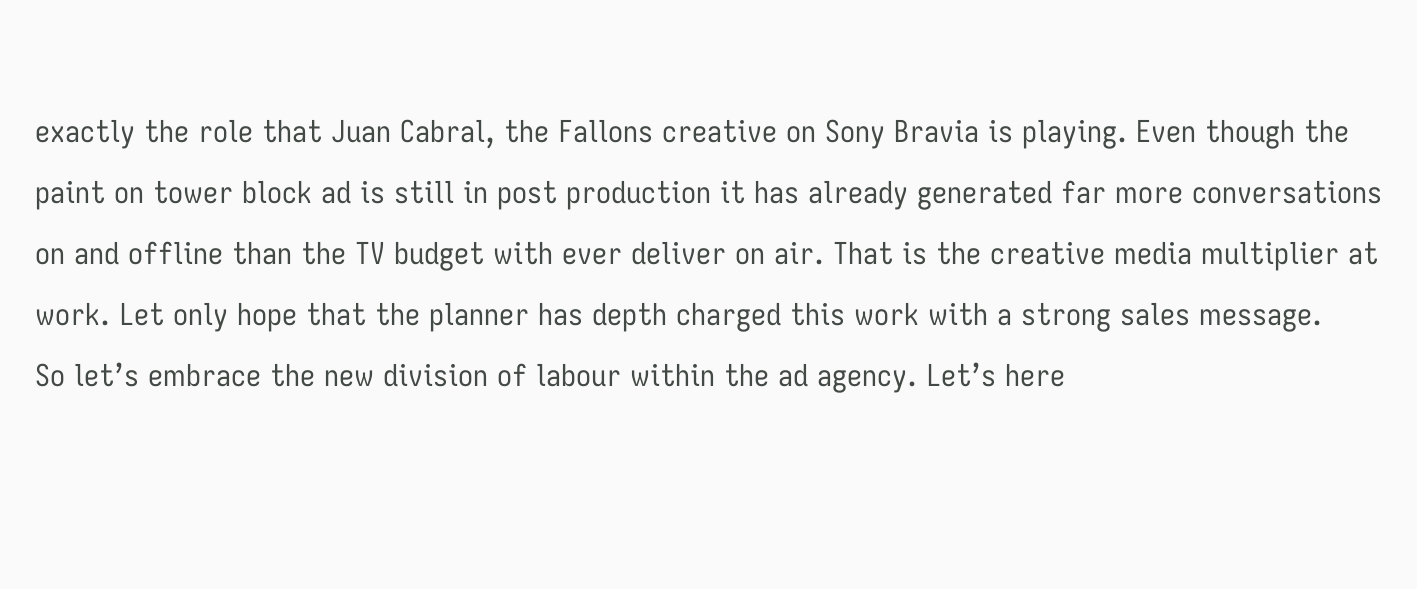exactly the role that Juan Cabral, the Fallons creative on Sony Bravia is playing. Even though the paint on tower block ad is still in post production it has already generated far more conversations on and offline than the TV budget with ever deliver on air. That is the creative media multiplier at work. Let only hope that the planner has depth charged this work with a strong sales message.
So let’s embrace the new division of labour within the ad agency. Let’s here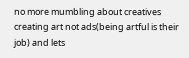no more mumbling about creatives creating art not ads(being artful is their job) and lets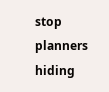stop planners hiding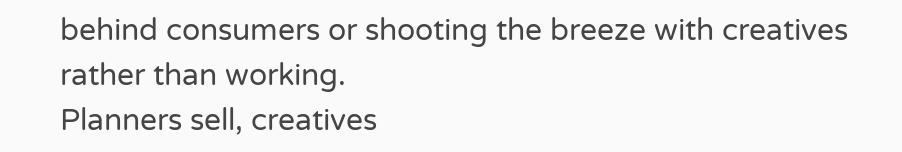behind consumers or shooting the breeze with creatives rather than working.
Planners sell, creatives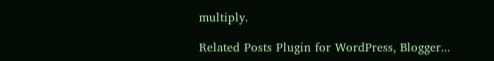multiply.

Related Posts Plugin for WordPress, Blogger...